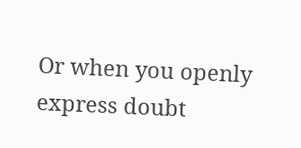Or when you openly express doubt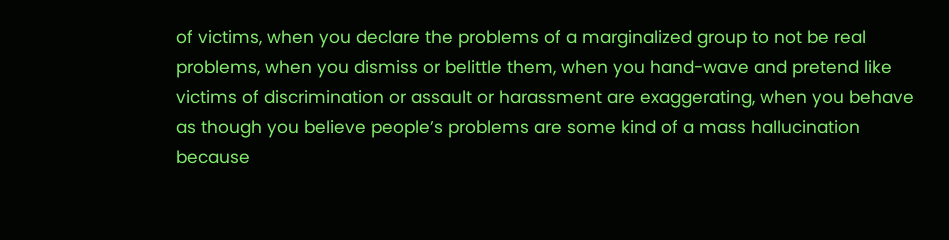of victims, when you declare the problems of a marginalized group to not be real problems, when you dismiss or belittle them, when you hand-wave and pretend like victims of discrimination or assault or harassment are exaggerating, when you behave as though you believe people’s problems are some kind of a mass hallucination because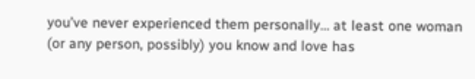you’ve never experienced them personally… at least one woman (or any person, possibly) you know and love has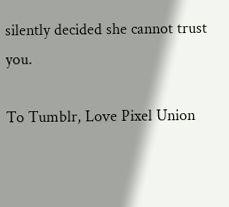silently decided she cannot trust you.

To Tumblr, Love Pixel Union